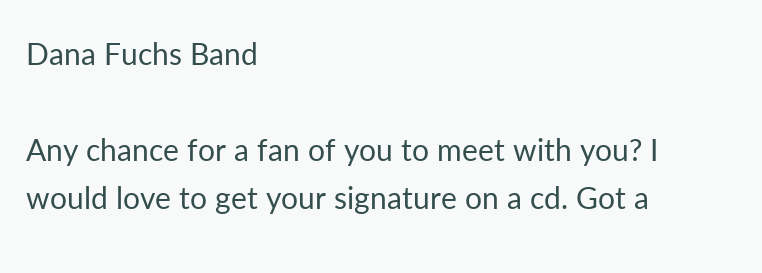Dana Fuchs Band

Any chance for a fan of you to meet with you? I would love to get your signature on a cd. Got a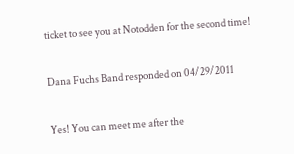ticket to see you at Notodden for the second time!

Dana Fuchs Band responded on 04/29/2011

Yes! You can meet me after the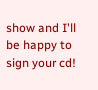show and I'll be happy to sign your cd!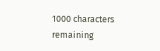1000 characters remaining